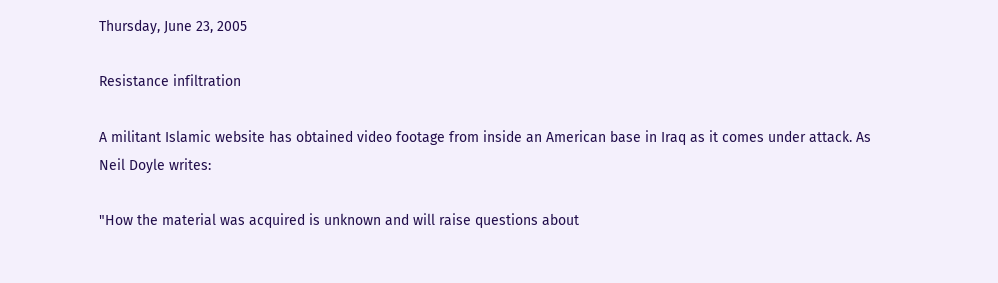Thursday, June 23, 2005

Resistance infiltration

A militant Islamic website has obtained video footage from inside an American base in Iraq as it comes under attack. As Neil Doyle writes:

"How the material was acquired is unknown and will raise questions about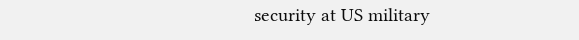security at US military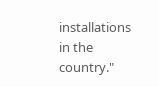installations in the country."